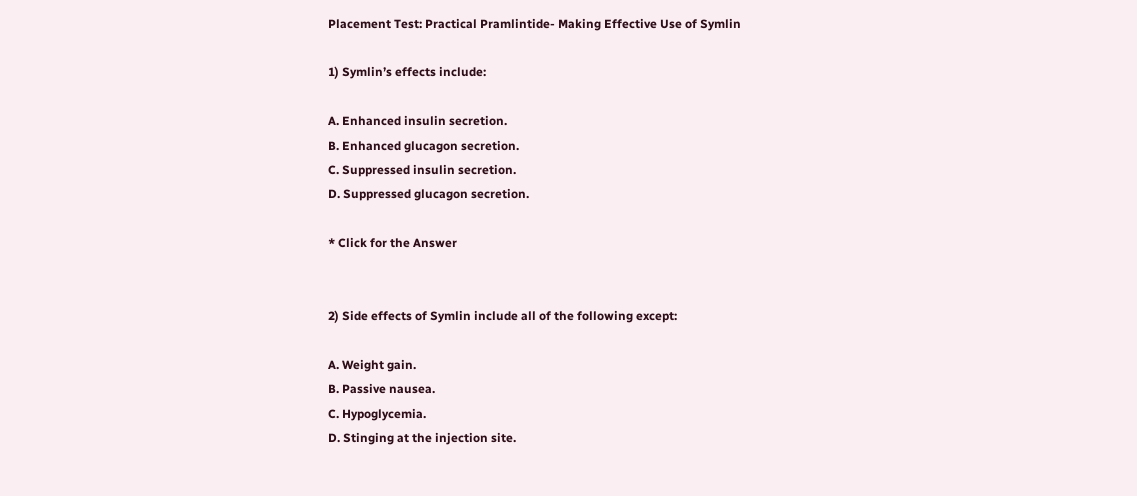Placement Test: Practical Pramlintide- Making Effective Use of Symlin

1) Symlin’s effects include:

A. Enhanced insulin secretion.
B. Enhanced glucagon secretion.
C. Suppressed insulin secretion.
D. Suppressed glucagon secretion.

* Click for the Answer


2) Side effects of Symlin include all of the following except:

A. Weight gain.
B. Passive nausea.
C. Hypoglycemia.
D. Stinging at the injection site.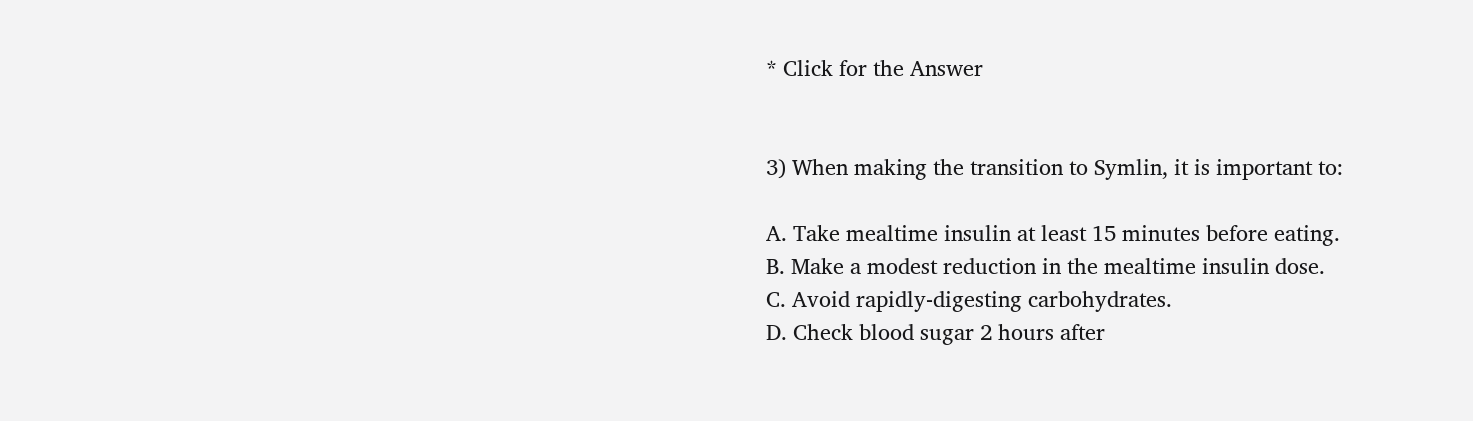* Click for the Answer


3) When making the transition to Symlin, it is important to:

A. Take mealtime insulin at least 15 minutes before eating.
B. Make a modest reduction in the mealtime insulin dose.
C. Avoid rapidly-digesting carbohydrates.
D. Check blood sugar 2 hours after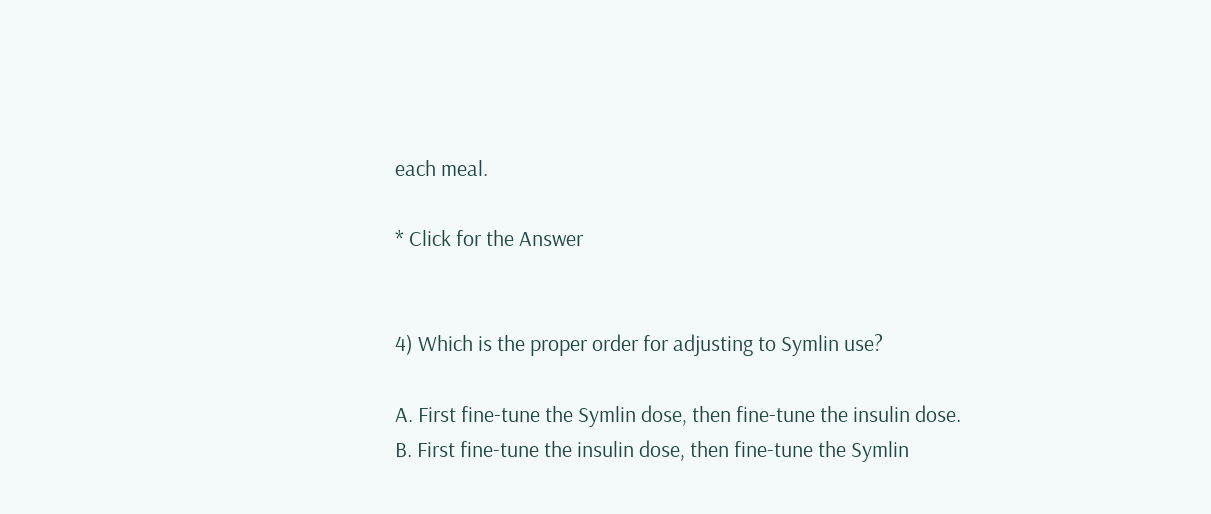each meal.

* Click for the Answer


4) Which is the proper order for adjusting to Symlin use?

A. First fine-tune the Symlin dose, then fine-tune the insulin dose.
B. First fine-tune the insulin dose, then fine-tune the Symlin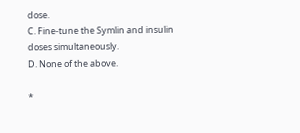dose.
C. Fine-tune the Symlin and insulin doses simultaneously.
D. None of the above.

*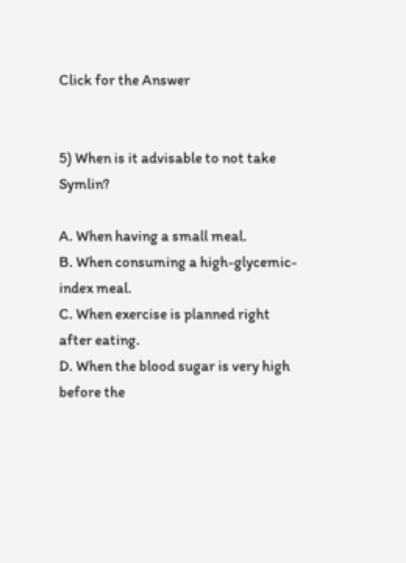Click for the Answer


5) When is it advisable to not take Symlin?

A. When having a small meal.
B. When consuming a high-glycemic-index meal.
C. When exercise is planned right after eating.
D. When the blood sugar is very high before the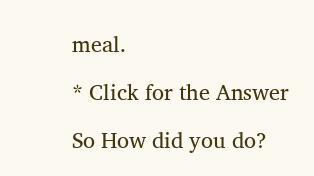meal.

* Click for the Answer

So How did you do?